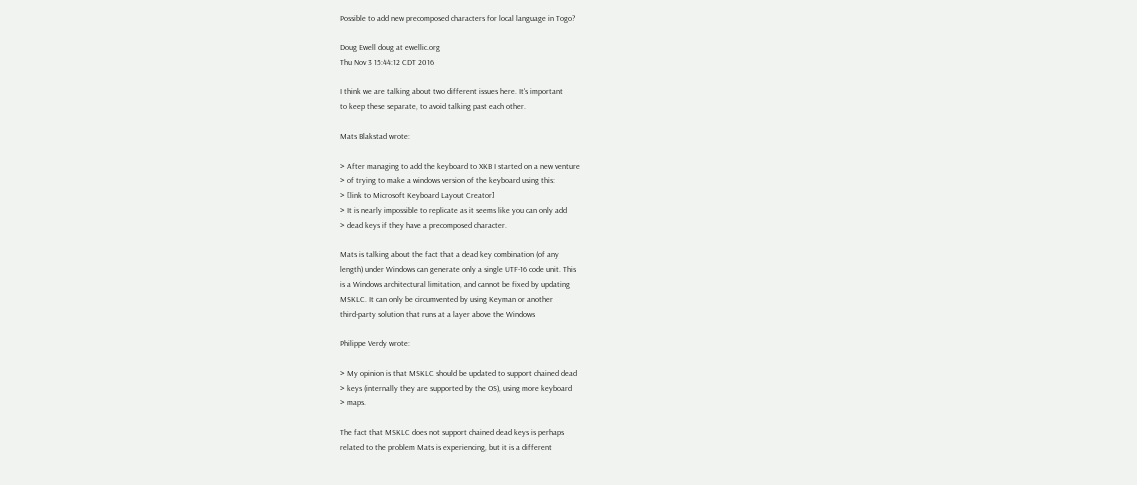Possible to add new precomposed characters for local language in Togo?

Doug Ewell doug at ewellic.org
Thu Nov 3 15:44:12 CDT 2016

I think we are talking about two different issues here. It's important
to keep these separate, to avoid talking past each other.

Mats Blakstad wrote:

> After managing to add the keyboard to XKB I started on a new venture
> of trying to make a windows version of the keyboard using this:
> [link to Microsoft Keyboard Layout Creator]
> It is nearly impossible to replicate as it seems like you can only add
> dead keys if they have a precomposed character.

Mats is talking about the fact that a dead key combination (of any
length) under Windows can generate only a single UTF-16 code unit. This
is a Windows architectural limitation, and cannot be fixed by updating
MSKLC. It can only be circumvented by using Keyman or another
third-party solution that runs at a layer above the Windows

Philippe Verdy wrote:

> My opinion is that MSKLC should be updated to support chained dead
> keys (internally they are supported by the OS), using more keyboard
> maps.

The fact that MSKLC does not support chained dead keys is perhaps
related to the problem Mats is experiencing, but it is a different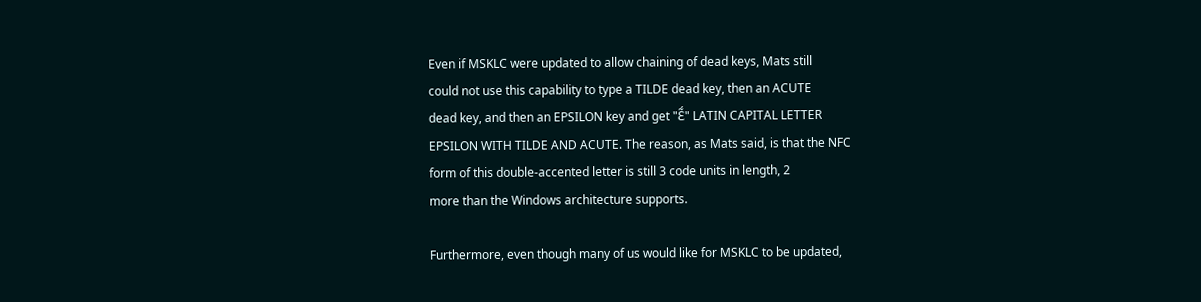Even if MSKLC were updated to allow chaining of dead keys, Mats still
could not use this capability to type a TILDE dead key, then an ACUTE
dead key, and then an EPSILON key and get "Ɛ̃́" LATIN CAPITAL LETTER
EPSILON WITH TILDE AND ACUTE. The reason, as Mats said, is that the NFC
form of this double-accented letter is still 3 code units in length, 2
more than the Windows architecture supports.

Furthermore, even though many of us would like for MSKLC to be updated,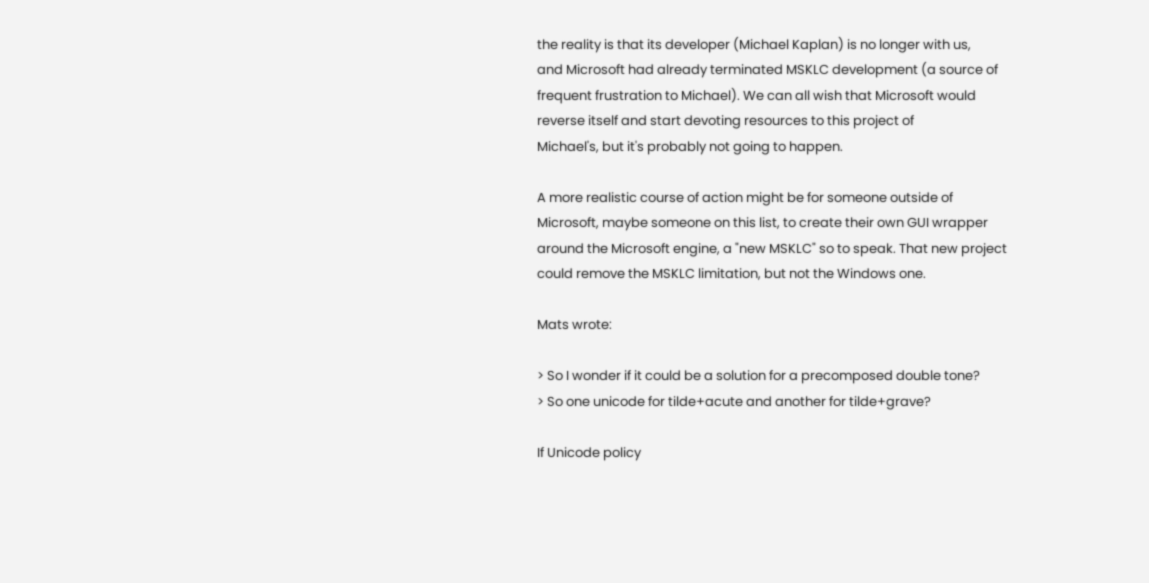the reality is that its developer (Michael Kaplan) is no longer with us,
and Microsoft had already terminated MSKLC development (a source of
frequent frustration to Michael). We can all wish that Microsoft would
reverse itself and start devoting resources to this project of
Michael's, but it's probably not going to happen.

A more realistic course of action might be for someone outside of
Microsoft, maybe someone on this list, to create their own GUI wrapper
around the Microsoft engine, a "new MSKLC" so to speak. That new project
could remove the MSKLC limitation, but not the Windows one.

Mats wrote:

> So I wonder if it could be a solution for a precomposed double tone?
> So one unicode for tilde+acute and another for tilde+grave?

If Unicode policy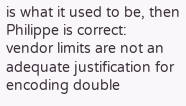is what it used to be, then Philippe is correct:
vendor limits are not an adequate justification for encoding double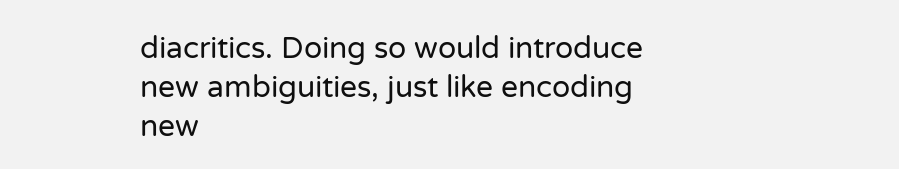diacritics. Doing so would introduce new ambiguities, just like encoding
new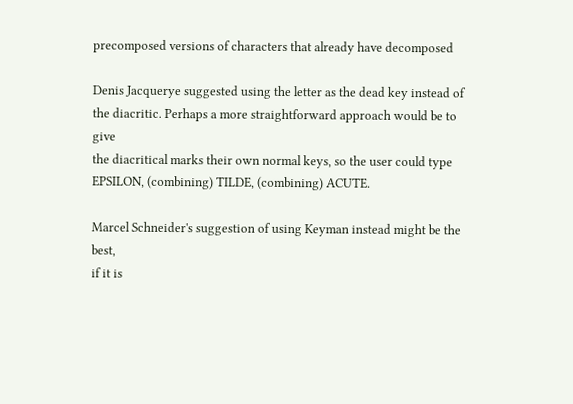precomposed versions of characters that already have decomposed

Denis Jacquerye suggested using the letter as the dead key instead of
the diacritic. Perhaps a more straightforward approach would be to give
the diacritical marks their own normal keys, so the user could type
EPSILON, (combining) TILDE, (combining) ACUTE.

Marcel Schneider's suggestion of using Keyman instead might be the best,
if it is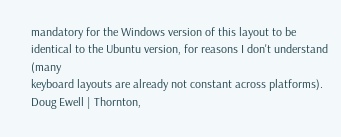mandatory for the Windows version of this layout to be
identical to the Ubuntu version, for reasons I don't understand (many
keyboard layouts are already not constant across platforms).
Doug Ewell | Thornton,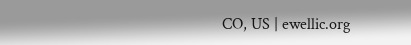CO, US | ewellic.org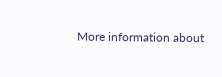More information about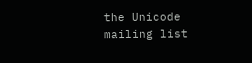the Unicode mailing list